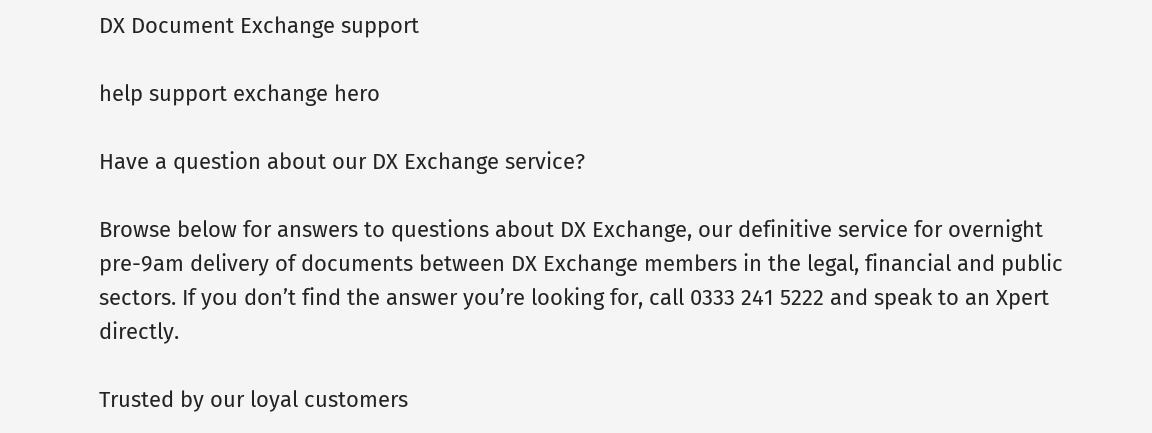DX Document Exchange support

help support exchange hero

Have a question about our DX Exchange service?

Browse below for answers to questions about DX Exchange, our definitive service for overnight pre-9am delivery of documents between DX Exchange members in the legal, financial and public sectors. If you don’t find the answer you’re looking for, call 0333 241 5222 and speak to an Xpert directly.

Trusted by our loyal customers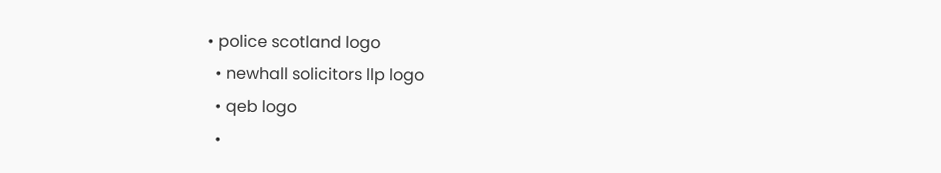• police scotland logo
  • newhall solicitors llp logo
  • qeb logo
  •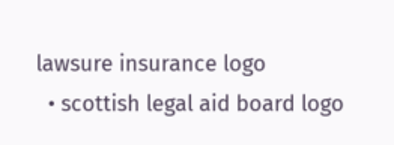lawsure insurance logo
  • scottish legal aid board logo